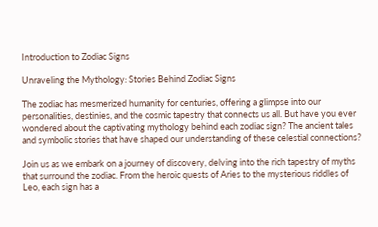Introduction to Zodiac Signs

Unraveling the Mythology: Stories Behind Zodiac Signs

The zodiac has mesmerized humanity for centuries, offering a glimpse into our personalities, destinies, and the cosmic tapestry that connects us all. But have you ever wondered about the captivating mythology behind each zodiac sign? The ancient tales and symbolic stories that have shaped our understanding of these celestial connections?

Join us as we embark on a journey of discovery, delving into the rich tapestry of myths that surround the zodiac. From the heroic quests of Aries to the mysterious riddles of Leo, each sign has a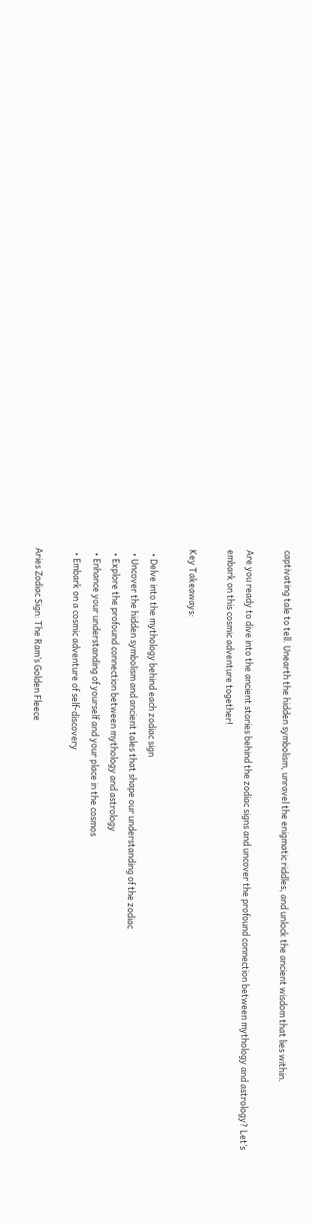captivating tale to tell. Unearth the hidden symbolism, unravel the enigmatic riddles, and unlock the ancient wisdom that lies within.

Are you ready to dive into the ancient stories behind the zodiac signs and uncover the profound connection between mythology and astrology? Let’s embark on this cosmic adventure together!

Key Takeaways:

  • Delve into the mythology behind each zodiac sign
  • Uncover the hidden symbolism and ancient tales that shape our understanding of the zodiac
  • Explore the profound connection between mythology and astrology
  • Enhance your understanding of yourself and your place in the cosmos
  • Embark on a cosmic adventure of self-discovery

Aries Zodiac Sign: The Ram’s Golden Fleece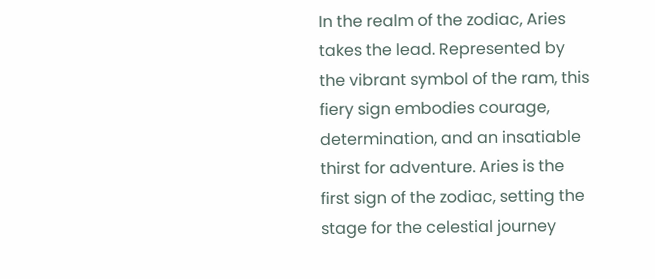In the realm of the zodiac, Aries takes the lead. Represented by the vibrant symbol of the ram, this fiery sign embodies courage, determination, and an insatiable thirst for adventure. Aries is the first sign of the zodiac, setting the stage for the celestial journey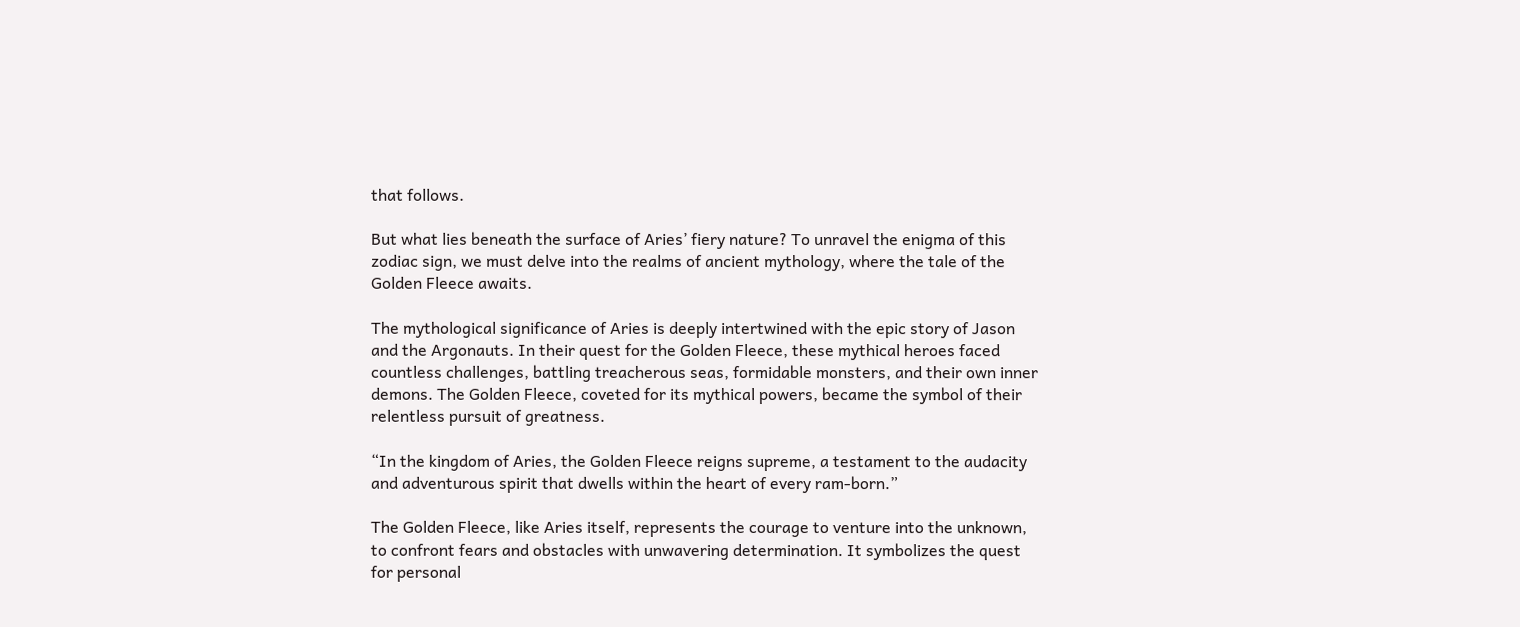that follows.

But what lies beneath the surface of Aries’ fiery nature? To unravel the enigma of this zodiac sign, we must delve into the realms of ancient mythology, where the tale of the Golden Fleece awaits.

The mythological significance of Aries is deeply intertwined with the epic story of Jason and the Argonauts. In their quest for the Golden Fleece, these mythical heroes faced countless challenges, battling treacherous seas, formidable monsters, and their own inner demons. The Golden Fleece, coveted for its mythical powers, became the symbol of their relentless pursuit of greatness.

“In the kingdom of Aries, the Golden Fleece reigns supreme, a testament to the audacity and adventurous spirit that dwells within the heart of every ram-born.”

The Golden Fleece, like Aries itself, represents the courage to venture into the unknown, to confront fears and obstacles with unwavering determination. It symbolizes the quest for personal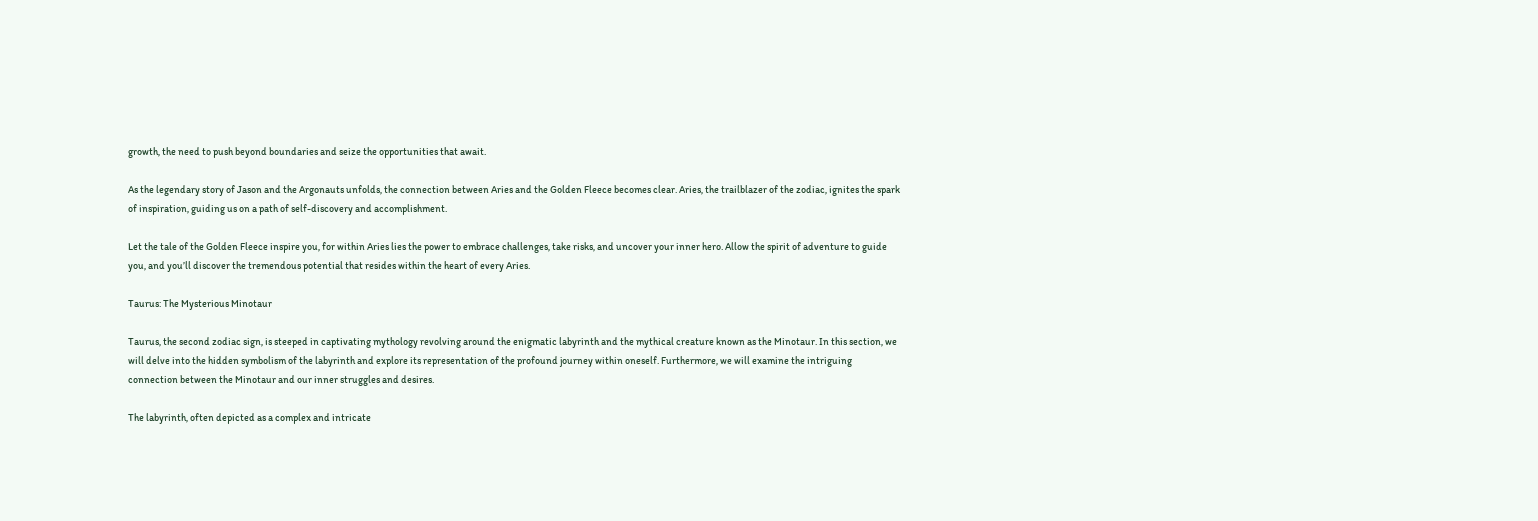growth, the need to push beyond boundaries and seize the opportunities that await.

As the legendary story of Jason and the Argonauts unfolds, the connection between Aries and the Golden Fleece becomes clear. Aries, the trailblazer of the zodiac, ignites the spark of inspiration, guiding us on a path of self-discovery and accomplishment.

Let the tale of the Golden Fleece inspire you, for within Aries lies the power to embrace challenges, take risks, and uncover your inner hero. Allow the spirit of adventure to guide you, and you’ll discover the tremendous potential that resides within the heart of every Aries.

Taurus: The Mysterious Minotaur

Taurus, the second zodiac sign, is steeped in captivating mythology revolving around the enigmatic labyrinth and the mythical creature known as the Minotaur. In this section, we will delve into the hidden symbolism of the labyrinth and explore its representation of the profound journey within oneself. Furthermore, we will examine the intriguing connection between the Minotaur and our inner struggles and desires.

The labyrinth, often depicted as a complex and intricate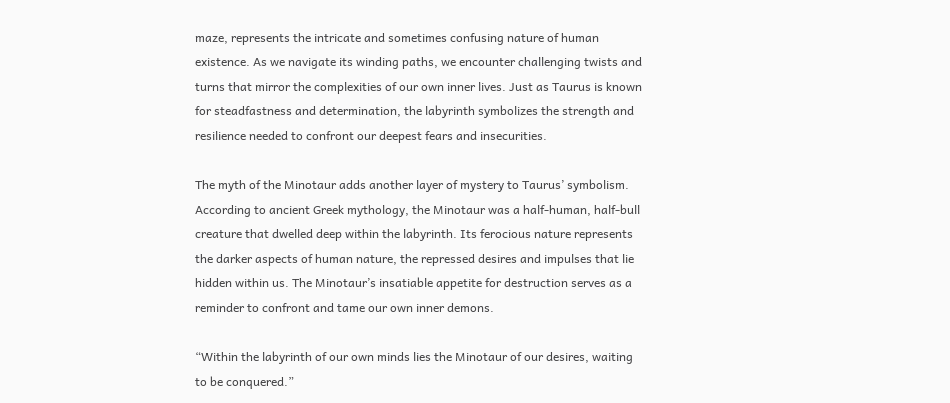maze, represents the intricate and sometimes confusing nature of human existence. As we navigate its winding paths, we encounter challenging twists and turns that mirror the complexities of our own inner lives. Just as Taurus is known for steadfastness and determination, the labyrinth symbolizes the strength and resilience needed to confront our deepest fears and insecurities.

The myth of the Minotaur adds another layer of mystery to Taurus’ symbolism. According to ancient Greek mythology, the Minotaur was a half-human, half-bull creature that dwelled deep within the labyrinth. Its ferocious nature represents the darker aspects of human nature, the repressed desires and impulses that lie hidden within us. The Minotaur’s insatiable appetite for destruction serves as a reminder to confront and tame our own inner demons.

“Within the labyrinth of our own minds lies the Minotaur of our desires, waiting to be conquered.”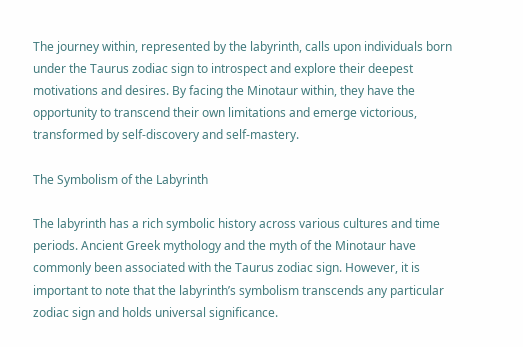The journey within, represented by the labyrinth, calls upon individuals born under the Taurus zodiac sign to introspect and explore their deepest motivations and desires. By facing the Minotaur within, they have the opportunity to transcend their own limitations and emerge victorious, transformed by self-discovery and self-mastery.

The Symbolism of the Labyrinth

The labyrinth has a rich symbolic history across various cultures and time periods. Ancient Greek mythology and the myth of the Minotaur have commonly been associated with the Taurus zodiac sign. However, it is important to note that the labyrinth’s symbolism transcends any particular zodiac sign and holds universal significance.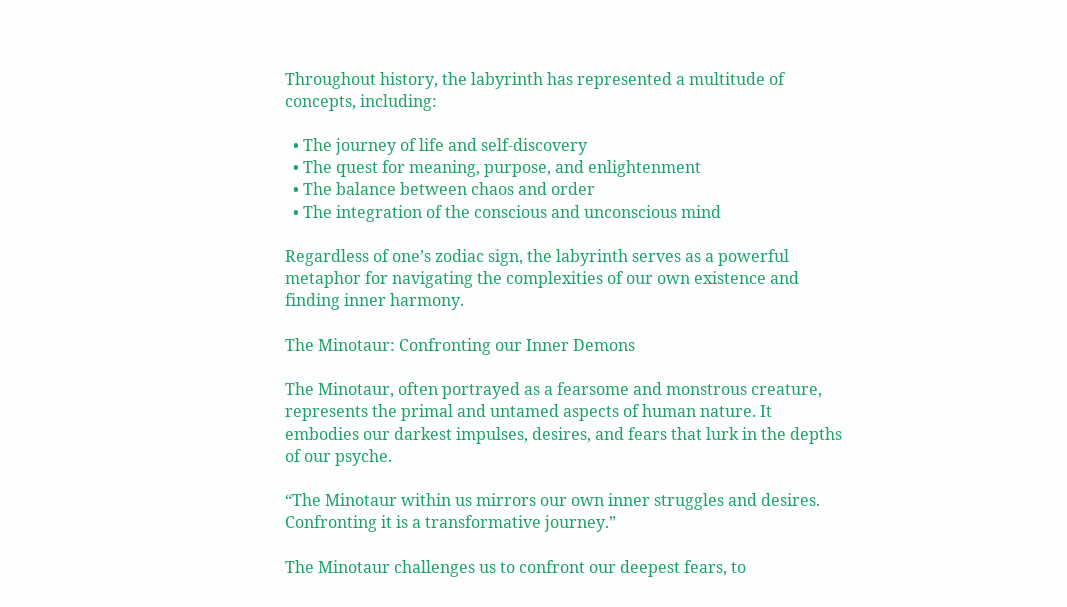Throughout history, the labyrinth has represented a multitude of concepts, including:

  • The journey of life and self-discovery
  • The quest for meaning, purpose, and enlightenment
  • The balance between chaos and order
  • The integration of the conscious and unconscious mind

Regardless of one’s zodiac sign, the labyrinth serves as a powerful metaphor for navigating the complexities of our own existence and finding inner harmony.

The Minotaur: Confronting our Inner Demons

The Minotaur, often portrayed as a fearsome and monstrous creature, represents the primal and untamed aspects of human nature. It embodies our darkest impulses, desires, and fears that lurk in the depths of our psyche.

“The Minotaur within us mirrors our own inner struggles and desires. Confronting it is a transformative journey.”

The Minotaur challenges us to confront our deepest fears, to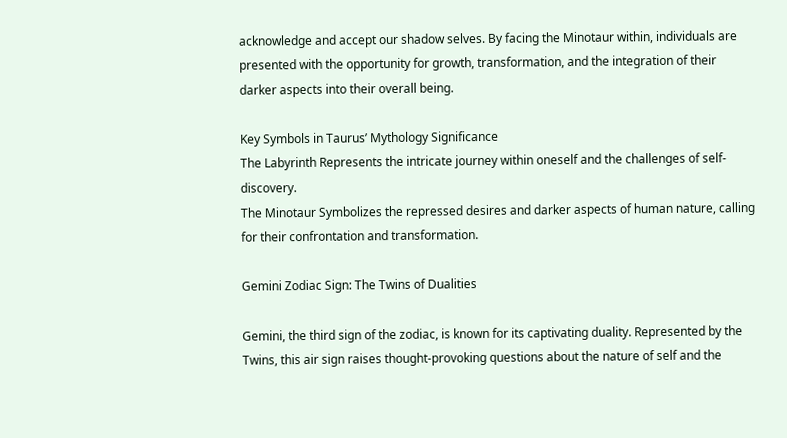acknowledge and accept our shadow selves. By facing the Minotaur within, individuals are presented with the opportunity for growth, transformation, and the integration of their darker aspects into their overall being.

Key Symbols in Taurus’ Mythology Significance
The Labyrinth Represents the intricate journey within oneself and the challenges of self-discovery.
The Minotaur Symbolizes the repressed desires and darker aspects of human nature, calling for their confrontation and transformation.

Gemini Zodiac Sign: The Twins of Dualities

Gemini, the third sign of the zodiac, is known for its captivating duality. Represented by the Twins, this air sign raises thought-provoking questions about the nature of self and the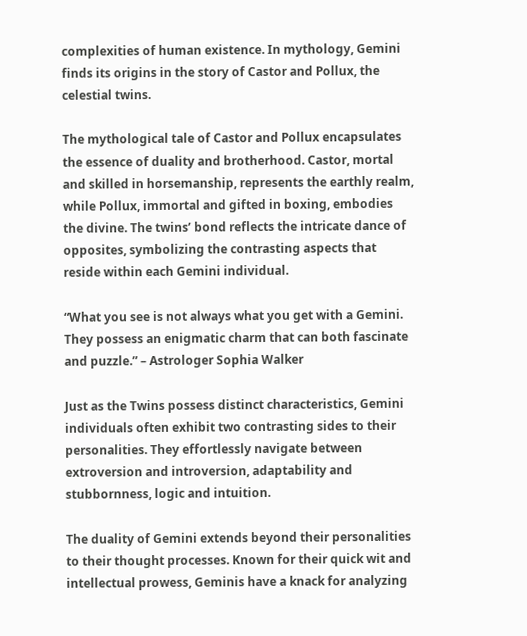complexities of human existence. In mythology, Gemini finds its origins in the story of Castor and Pollux, the celestial twins.

The mythological tale of Castor and Pollux encapsulates the essence of duality and brotherhood. Castor, mortal and skilled in horsemanship, represents the earthly realm, while Pollux, immortal and gifted in boxing, embodies the divine. The twins’ bond reflects the intricate dance of opposites, symbolizing the contrasting aspects that reside within each Gemini individual.

“What you see is not always what you get with a Gemini. They possess an enigmatic charm that can both fascinate and puzzle.” – Astrologer Sophia Walker

Just as the Twins possess distinct characteristics, Gemini individuals often exhibit two contrasting sides to their personalities. They effortlessly navigate between extroversion and introversion, adaptability and stubbornness, logic and intuition.

The duality of Gemini extends beyond their personalities to their thought processes. Known for their quick wit and intellectual prowess, Geminis have a knack for analyzing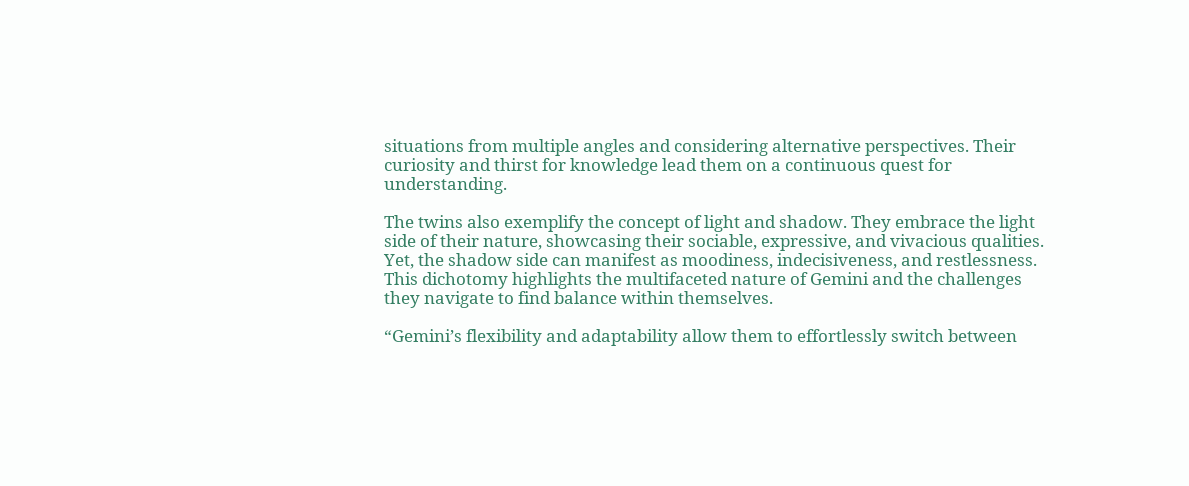situations from multiple angles and considering alternative perspectives. Their curiosity and thirst for knowledge lead them on a continuous quest for understanding.

The twins also exemplify the concept of light and shadow. They embrace the light side of their nature, showcasing their sociable, expressive, and vivacious qualities. Yet, the shadow side can manifest as moodiness, indecisiveness, and restlessness. This dichotomy highlights the multifaceted nature of Gemini and the challenges they navigate to find balance within themselves.

“Gemini’s flexibility and adaptability allow them to effortlessly switch between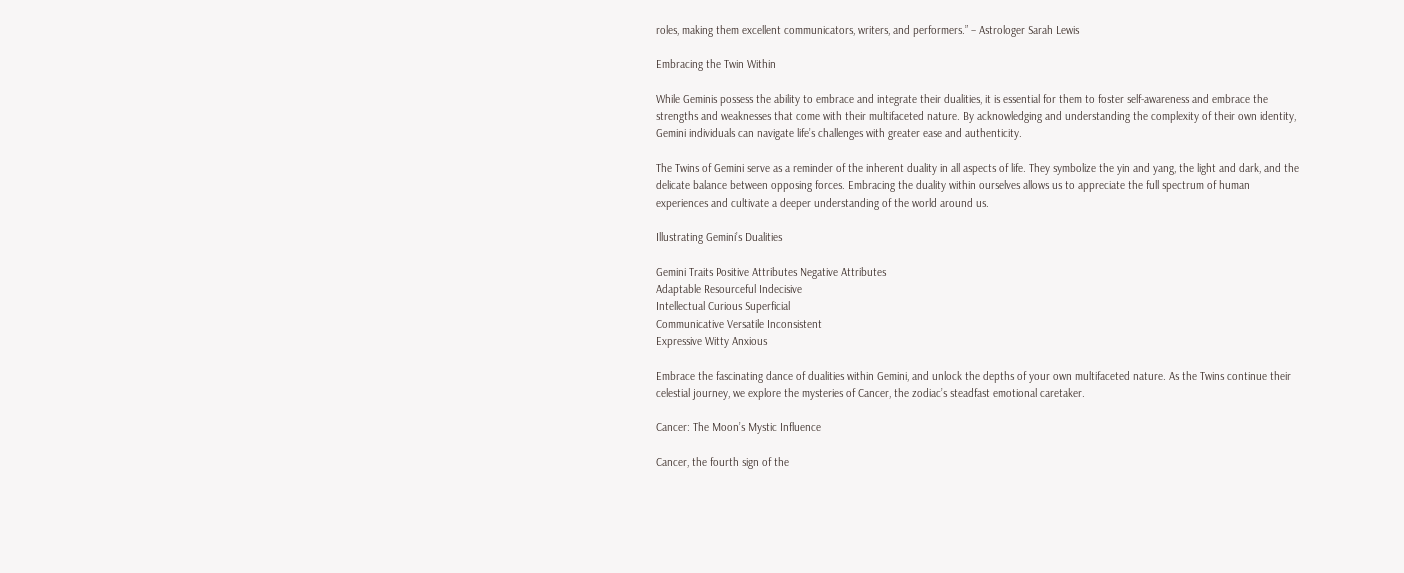roles, making them excellent communicators, writers, and performers.” – Astrologer Sarah Lewis

Embracing the Twin Within

While Geminis possess the ability to embrace and integrate their dualities, it is essential for them to foster self-awareness and embrace the strengths and weaknesses that come with their multifaceted nature. By acknowledging and understanding the complexity of their own identity, Gemini individuals can navigate life’s challenges with greater ease and authenticity.

The Twins of Gemini serve as a reminder of the inherent duality in all aspects of life. They symbolize the yin and yang, the light and dark, and the delicate balance between opposing forces. Embracing the duality within ourselves allows us to appreciate the full spectrum of human experiences and cultivate a deeper understanding of the world around us.

Illustrating Gemini’s Dualities

Gemini Traits Positive Attributes Negative Attributes
Adaptable Resourceful Indecisive
Intellectual Curious Superficial
Communicative Versatile Inconsistent
Expressive Witty Anxious

Embrace the fascinating dance of dualities within Gemini, and unlock the depths of your own multifaceted nature. As the Twins continue their celestial journey, we explore the mysteries of Cancer, the zodiac’s steadfast emotional caretaker.

Cancer: The Moon’s Mystic Influence

Cancer, the fourth sign of the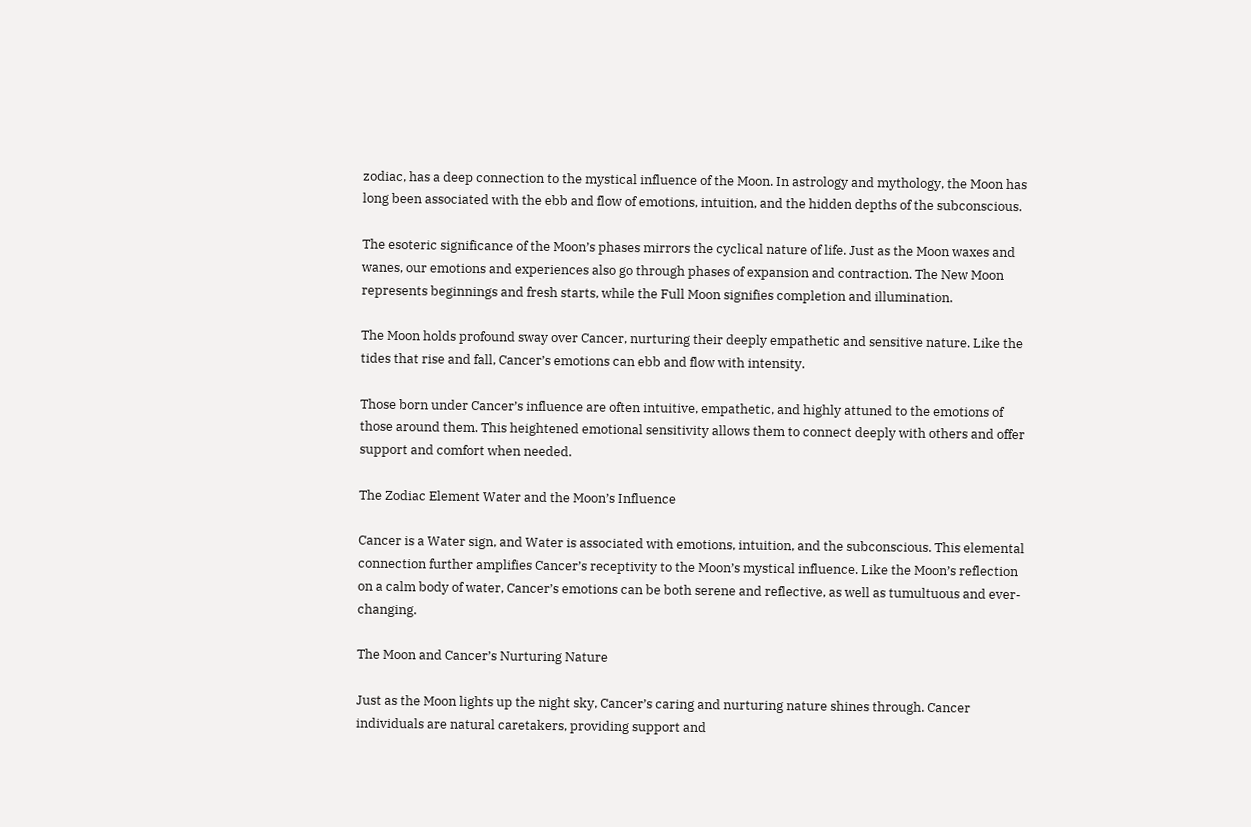zodiac, has a deep connection to the mystical influence of the Moon. In astrology and mythology, the Moon has long been associated with the ebb and flow of emotions, intuition, and the hidden depths of the subconscious.

The esoteric significance of the Moon’s phases mirrors the cyclical nature of life. Just as the Moon waxes and wanes, our emotions and experiences also go through phases of expansion and contraction. The New Moon represents beginnings and fresh starts, while the Full Moon signifies completion and illumination.

The Moon holds profound sway over Cancer, nurturing their deeply empathetic and sensitive nature. Like the tides that rise and fall, Cancer’s emotions can ebb and flow with intensity.

Those born under Cancer’s influence are often intuitive, empathetic, and highly attuned to the emotions of those around them. This heightened emotional sensitivity allows them to connect deeply with others and offer support and comfort when needed.

The Zodiac Element Water and the Moon’s Influence

Cancer is a Water sign, and Water is associated with emotions, intuition, and the subconscious. This elemental connection further amplifies Cancer’s receptivity to the Moon’s mystical influence. Like the Moon’s reflection on a calm body of water, Cancer’s emotions can be both serene and reflective, as well as tumultuous and ever-changing.

The Moon and Cancer’s Nurturing Nature

Just as the Moon lights up the night sky, Cancer’s caring and nurturing nature shines through. Cancer individuals are natural caretakers, providing support and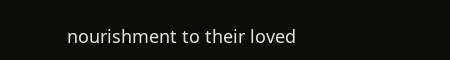nourishment to their loved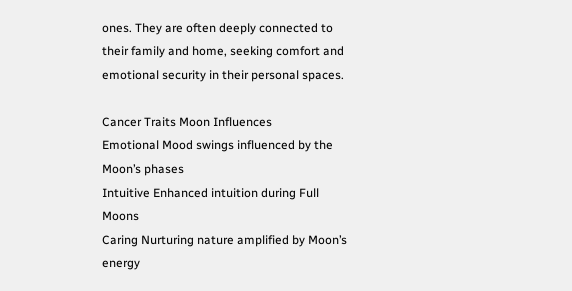ones. They are often deeply connected to their family and home, seeking comfort and emotional security in their personal spaces.

Cancer Traits Moon Influences
Emotional Mood swings influenced by the Moon’s phases
Intuitive Enhanced intuition during Full Moons
Caring Nurturing nature amplified by Moon’s energy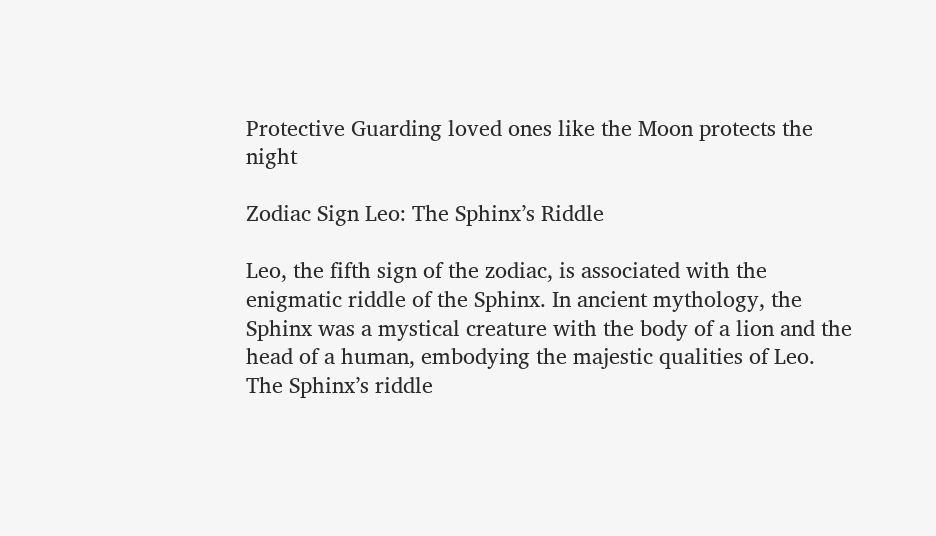Protective Guarding loved ones like the Moon protects the night

Zodiac Sign Leo: The Sphinx’s Riddle

Leo, the fifth sign of the zodiac, is associated with the enigmatic riddle of the Sphinx. In ancient mythology, the Sphinx was a mystical creature with the body of a lion and the head of a human, embodying the majestic qualities of Leo. The Sphinx’s riddle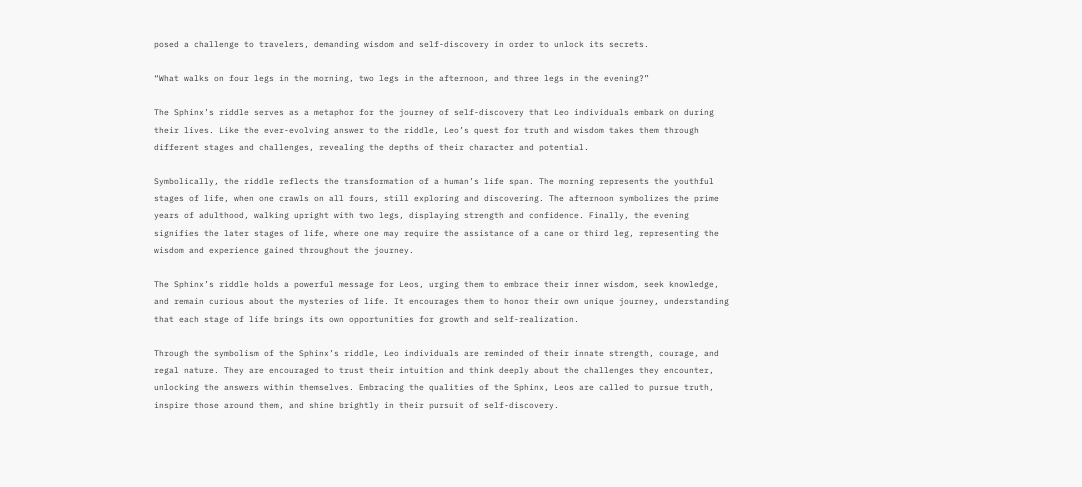posed a challenge to travelers, demanding wisdom and self-discovery in order to unlock its secrets.

“What walks on four legs in the morning, two legs in the afternoon, and three legs in the evening?”

The Sphinx’s riddle serves as a metaphor for the journey of self-discovery that Leo individuals embark on during their lives. Like the ever-evolving answer to the riddle, Leo’s quest for truth and wisdom takes them through different stages and challenges, revealing the depths of their character and potential.

Symbolically, the riddle reflects the transformation of a human’s life span. The morning represents the youthful stages of life, when one crawls on all fours, still exploring and discovering. The afternoon symbolizes the prime years of adulthood, walking upright with two legs, displaying strength and confidence. Finally, the evening signifies the later stages of life, where one may require the assistance of a cane or third leg, representing the wisdom and experience gained throughout the journey.

The Sphinx’s riddle holds a powerful message for Leos, urging them to embrace their inner wisdom, seek knowledge, and remain curious about the mysteries of life. It encourages them to honor their own unique journey, understanding that each stage of life brings its own opportunities for growth and self-realization.

Through the symbolism of the Sphinx’s riddle, Leo individuals are reminded of their innate strength, courage, and regal nature. They are encouraged to trust their intuition and think deeply about the challenges they encounter, unlocking the answers within themselves. Embracing the qualities of the Sphinx, Leos are called to pursue truth, inspire those around them, and shine brightly in their pursuit of self-discovery.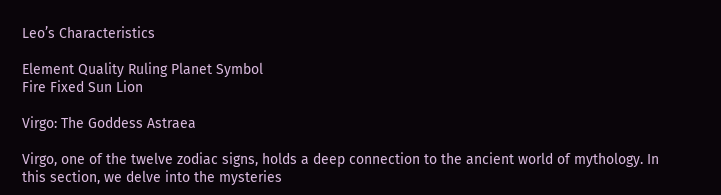Leo’s Characteristics

Element Quality Ruling Planet Symbol
Fire Fixed Sun Lion

Virgo: The Goddess Astraea

Virgo, one of the twelve zodiac signs, holds a deep connection to the ancient world of mythology. In this section, we delve into the mysteries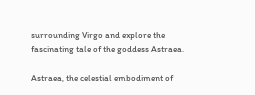surrounding Virgo and explore the fascinating tale of the goddess Astraea.

Astraea, the celestial embodiment of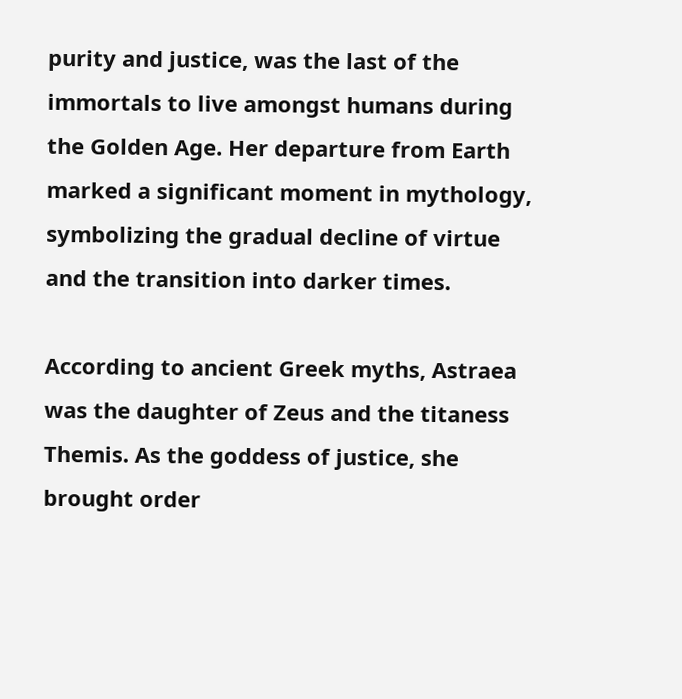purity and justice, was the last of the immortals to live amongst humans during the Golden Age. Her departure from Earth marked a significant moment in mythology, symbolizing the gradual decline of virtue and the transition into darker times.

According to ancient Greek myths, Astraea was the daughter of Zeus and the titaness Themis. As the goddess of justice, she brought order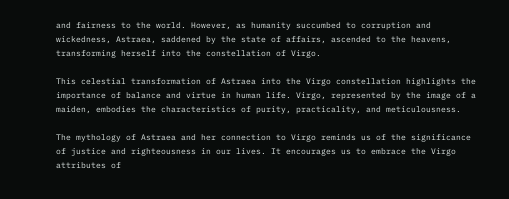and fairness to the world. However, as humanity succumbed to corruption and wickedness, Astraea, saddened by the state of affairs, ascended to the heavens, transforming herself into the constellation of Virgo.

This celestial transformation of Astraea into the Virgo constellation highlights the importance of balance and virtue in human life. Virgo, represented by the image of a maiden, embodies the characteristics of purity, practicality, and meticulousness.

The mythology of Astraea and her connection to Virgo reminds us of the significance of justice and righteousness in our lives. It encourages us to embrace the Virgo attributes of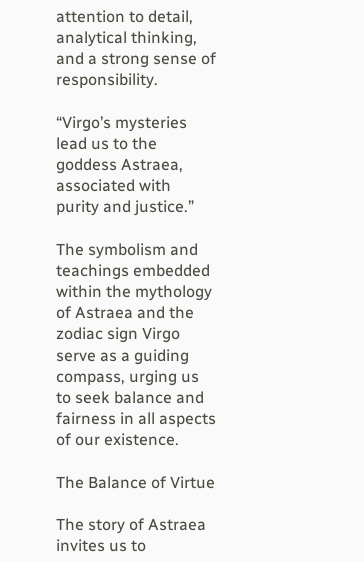attention to detail, analytical thinking, and a strong sense of responsibility.

“Virgo’s mysteries lead us to the goddess Astraea, associated with purity and justice.”

The symbolism and teachings embedded within the mythology of Astraea and the zodiac sign Virgo serve as a guiding compass, urging us to seek balance and fairness in all aspects of our existence.

The Balance of Virtue

The story of Astraea invites us to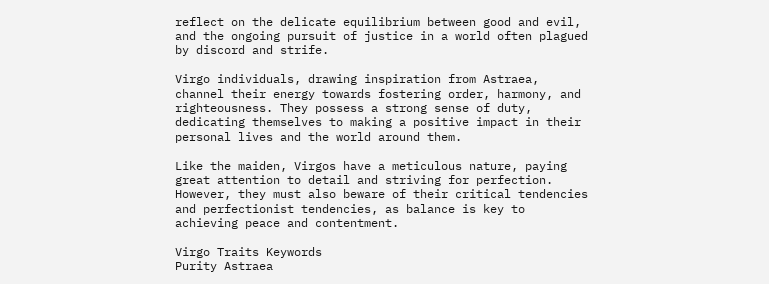reflect on the delicate equilibrium between good and evil, and the ongoing pursuit of justice in a world often plagued by discord and strife.

Virgo individuals, drawing inspiration from Astraea, channel their energy towards fostering order, harmony, and righteousness. They possess a strong sense of duty, dedicating themselves to making a positive impact in their personal lives and the world around them.

Like the maiden, Virgos have a meticulous nature, paying great attention to detail and striving for perfection. However, they must also beware of their critical tendencies and perfectionist tendencies, as balance is key to achieving peace and contentment.

Virgo Traits Keywords
Purity Astraea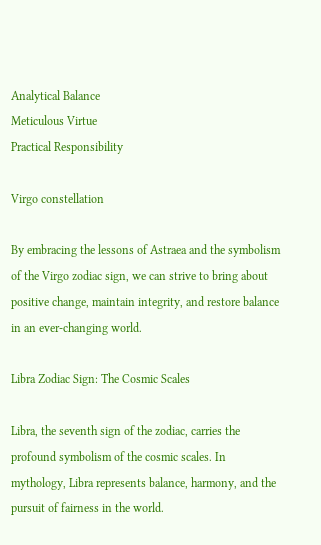Analytical Balance
Meticulous Virtue
Practical Responsibility

Virgo constellation

By embracing the lessons of Astraea and the symbolism of the Virgo zodiac sign, we can strive to bring about positive change, maintain integrity, and restore balance in an ever-changing world.

Libra Zodiac Sign: The Cosmic Scales

Libra, the seventh sign of the zodiac, carries the profound symbolism of the cosmic scales. In mythology, Libra represents balance, harmony, and the pursuit of fairness in the world.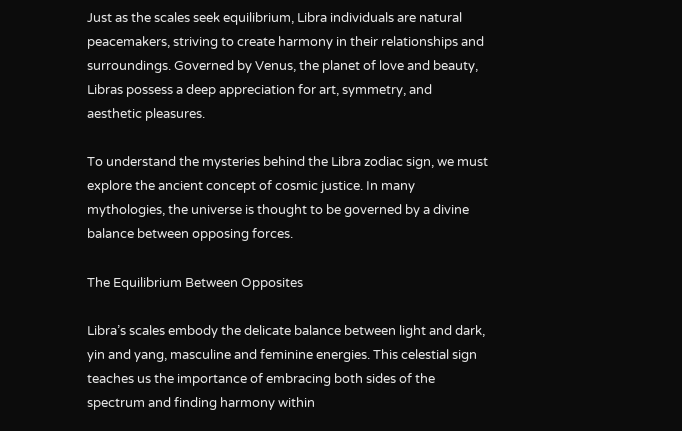Just as the scales seek equilibrium, Libra individuals are natural peacemakers, striving to create harmony in their relationships and surroundings. Governed by Venus, the planet of love and beauty, Libras possess a deep appreciation for art, symmetry, and aesthetic pleasures.

To understand the mysteries behind the Libra zodiac sign, we must explore the ancient concept of cosmic justice. In many mythologies, the universe is thought to be governed by a divine balance between opposing forces.

The Equilibrium Between Opposites

Libra’s scales embody the delicate balance between light and dark, yin and yang, masculine and feminine energies. This celestial sign teaches us the importance of embracing both sides of the spectrum and finding harmony within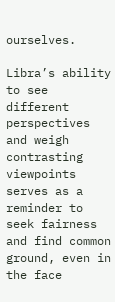ourselves.

Libra’s ability to see different perspectives and weigh contrasting viewpoints serves as a reminder to seek fairness and find common ground, even in the face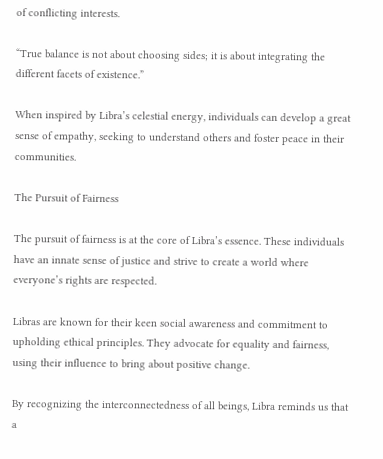of conflicting interests.

“True balance is not about choosing sides; it is about integrating the different facets of existence.”

When inspired by Libra’s celestial energy, individuals can develop a great sense of empathy, seeking to understand others and foster peace in their communities.

The Pursuit of Fairness

The pursuit of fairness is at the core of Libra’s essence. These individuals have an innate sense of justice and strive to create a world where everyone’s rights are respected.

Libras are known for their keen social awareness and commitment to upholding ethical principles. They advocate for equality and fairness, using their influence to bring about positive change.

By recognizing the interconnectedness of all beings, Libra reminds us that a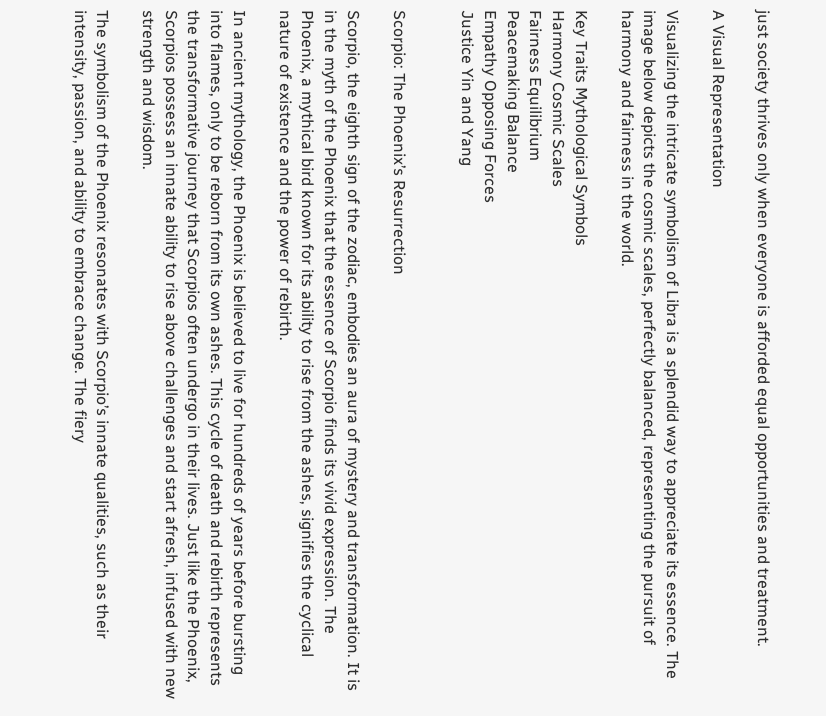just society thrives only when everyone is afforded equal opportunities and treatment.

A Visual Representation

Visualizing the intricate symbolism of Libra is a splendid way to appreciate its essence. The image below depicts the cosmic scales, perfectly balanced, representing the pursuit of harmony and fairness in the world.

Key Traits Mythological Symbols
Harmony Cosmic Scales
Fairness Equilibrium
Peacemaking Balance
Empathy Opposing Forces
Justice Yin and Yang


Scorpio: The Phoenix’s Resurrection

Scorpio, the eighth sign of the zodiac, embodies an aura of mystery and transformation. It is in the myth of the Phoenix that the essence of Scorpio finds its vivid expression. The Phoenix, a mythical bird known for its ability to rise from the ashes, signifies the cyclical nature of existence and the power of rebirth.

In ancient mythology, the Phoenix is believed to live for hundreds of years before bursting into flames, only to be reborn from its own ashes. This cycle of death and rebirth represents the transformative journey that Scorpios often undergo in their lives. Just like the Phoenix, Scorpios possess an innate ability to rise above challenges and start afresh, infused with new strength and wisdom.

The symbolism of the Phoenix resonates with Scorpio’s innate qualities, such as their intensity, passion, and ability to embrace change. The fiery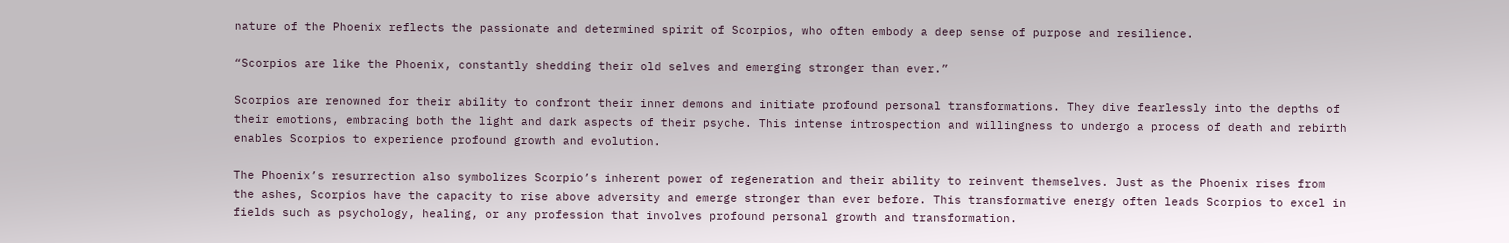nature of the Phoenix reflects the passionate and determined spirit of Scorpios, who often embody a deep sense of purpose and resilience.

“Scorpios are like the Phoenix, constantly shedding their old selves and emerging stronger than ever.”

Scorpios are renowned for their ability to confront their inner demons and initiate profound personal transformations. They dive fearlessly into the depths of their emotions, embracing both the light and dark aspects of their psyche. This intense introspection and willingness to undergo a process of death and rebirth enables Scorpios to experience profound growth and evolution.

The Phoenix’s resurrection also symbolizes Scorpio’s inherent power of regeneration and their ability to reinvent themselves. Just as the Phoenix rises from the ashes, Scorpios have the capacity to rise above adversity and emerge stronger than ever before. This transformative energy often leads Scorpios to excel in fields such as psychology, healing, or any profession that involves profound personal growth and transformation.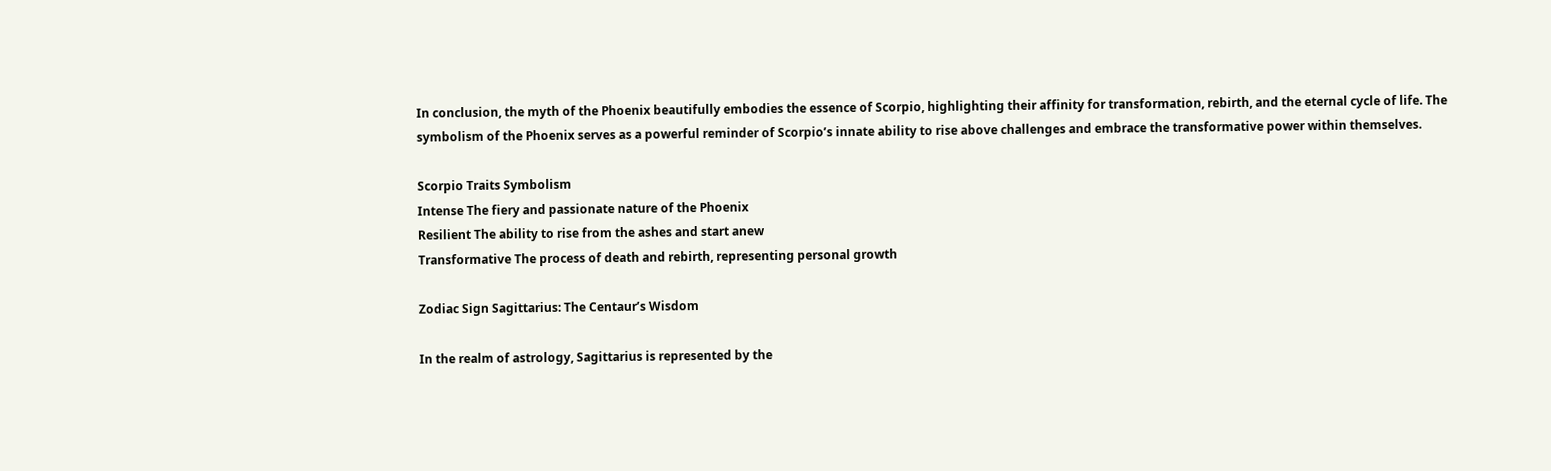In conclusion, the myth of the Phoenix beautifully embodies the essence of Scorpio, highlighting their affinity for transformation, rebirth, and the eternal cycle of life. The symbolism of the Phoenix serves as a powerful reminder of Scorpio’s innate ability to rise above challenges and embrace the transformative power within themselves.

Scorpio Traits Symbolism
Intense The fiery and passionate nature of the Phoenix
Resilient The ability to rise from the ashes and start anew
Transformative The process of death and rebirth, representing personal growth

Zodiac Sign Sagittarius: The Centaur’s Wisdom

In the realm of astrology, Sagittarius is represented by the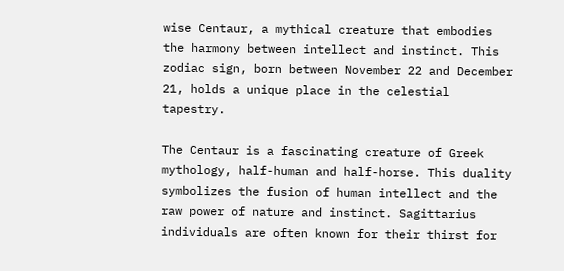wise Centaur, a mythical creature that embodies the harmony between intellect and instinct. This zodiac sign, born between November 22 and December 21, holds a unique place in the celestial tapestry.

The Centaur is a fascinating creature of Greek mythology, half-human and half-horse. This duality symbolizes the fusion of human intellect and the raw power of nature and instinct. Sagittarius individuals are often known for their thirst for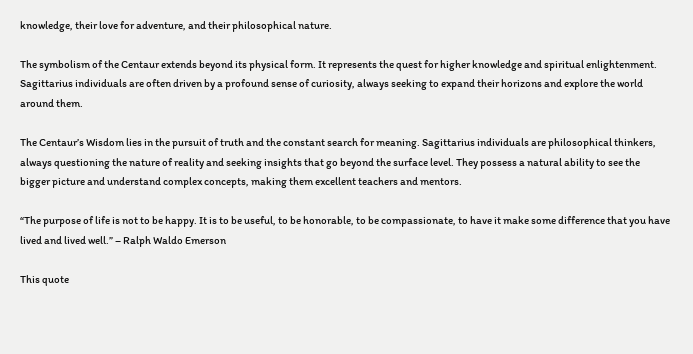knowledge, their love for adventure, and their philosophical nature.

The symbolism of the Centaur extends beyond its physical form. It represents the quest for higher knowledge and spiritual enlightenment. Sagittarius individuals are often driven by a profound sense of curiosity, always seeking to expand their horizons and explore the world around them.

The Centaur’s Wisdom lies in the pursuit of truth and the constant search for meaning. Sagittarius individuals are philosophical thinkers, always questioning the nature of reality and seeking insights that go beyond the surface level. They possess a natural ability to see the bigger picture and understand complex concepts, making them excellent teachers and mentors.

“The purpose of life is not to be happy. It is to be useful, to be honorable, to be compassionate, to have it make some difference that you have lived and lived well.” – Ralph Waldo Emerson

This quote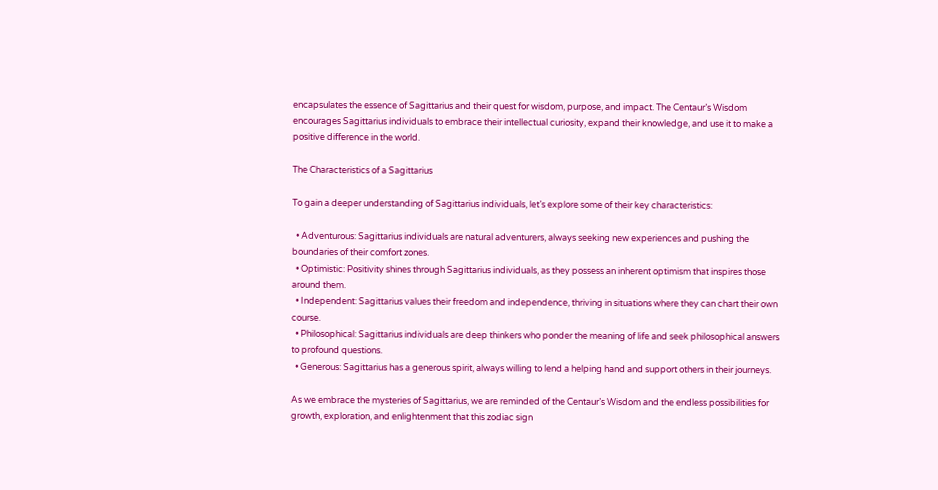encapsulates the essence of Sagittarius and their quest for wisdom, purpose, and impact. The Centaur’s Wisdom encourages Sagittarius individuals to embrace their intellectual curiosity, expand their knowledge, and use it to make a positive difference in the world.

The Characteristics of a Sagittarius

To gain a deeper understanding of Sagittarius individuals, let’s explore some of their key characteristics:

  • Adventurous: Sagittarius individuals are natural adventurers, always seeking new experiences and pushing the boundaries of their comfort zones.
  • Optimistic: Positivity shines through Sagittarius individuals, as they possess an inherent optimism that inspires those around them.
  • Independent: Sagittarius values their freedom and independence, thriving in situations where they can chart their own course.
  • Philosophical: Sagittarius individuals are deep thinkers who ponder the meaning of life and seek philosophical answers to profound questions.
  • Generous: Sagittarius has a generous spirit, always willing to lend a helping hand and support others in their journeys.

As we embrace the mysteries of Sagittarius, we are reminded of the Centaur’s Wisdom and the endless possibilities for growth, exploration, and enlightenment that this zodiac sign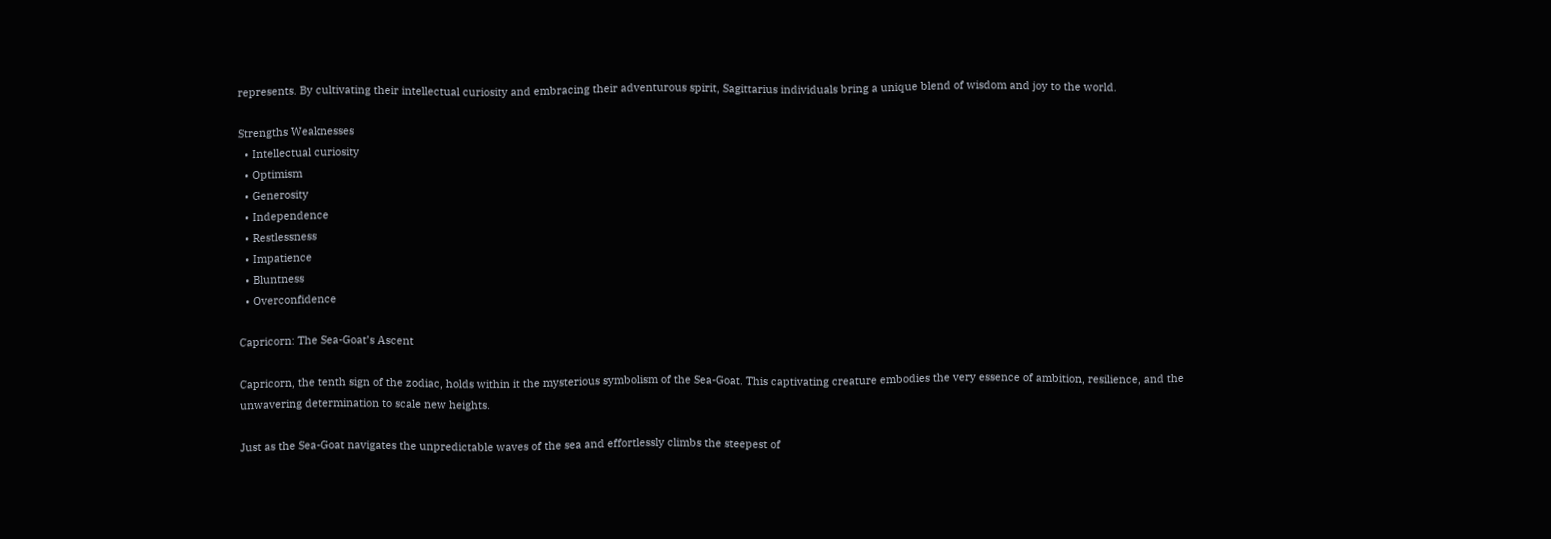represents. By cultivating their intellectual curiosity and embracing their adventurous spirit, Sagittarius individuals bring a unique blend of wisdom and joy to the world.

Strengths Weaknesses
  • Intellectual curiosity
  • Optimism
  • Generosity
  • Independence
  • Restlessness
  • Impatience
  • Bluntness
  • Overconfidence

Capricorn: The Sea-Goat’s Ascent

Capricorn, the tenth sign of the zodiac, holds within it the mysterious symbolism of the Sea-Goat. This captivating creature embodies the very essence of ambition, resilience, and the unwavering determination to scale new heights.

Just as the Sea-Goat navigates the unpredictable waves of the sea and effortlessly climbs the steepest of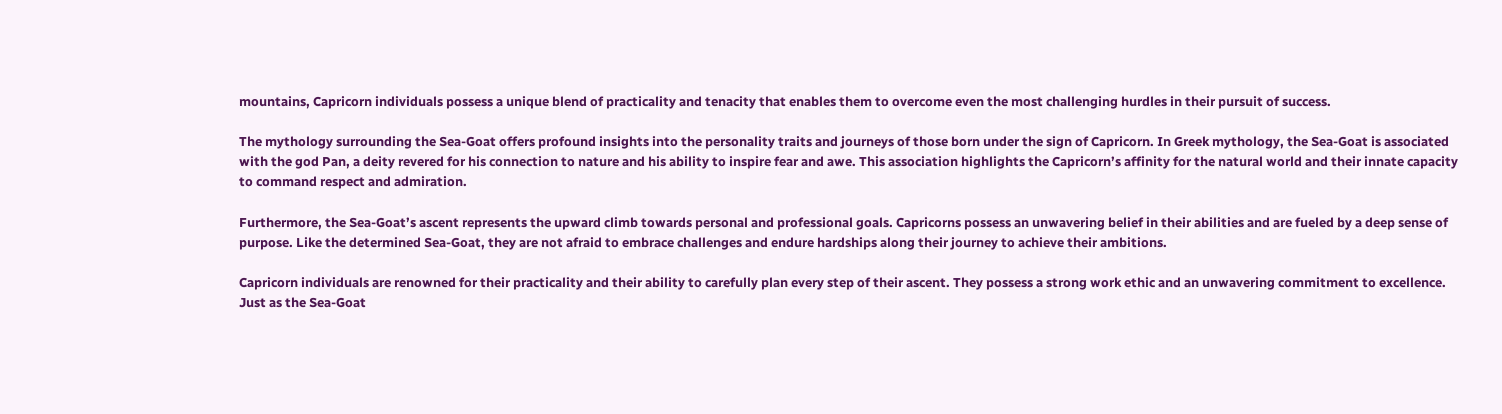mountains, Capricorn individuals possess a unique blend of practicality and tenacity that enables them to overcome even the most challenging hurdles in their pursuit of success.

The mythology surrounding the Sea-Goat offers profound insights into the personality traits and journeys of those born under the sign of Capricorn. In Greek mythology, the Sea-Goat is associated with the god Pan, a deity revered for his connection to nature and his ability to inspire fear and awe. This association highlights the Capricorn’s affinity for the natural world and their innate capacity to command respect and admiration.

Furthermore, the Sea-Goat’s ascent represents the upward climb towards personal and professional goals. Capricorns possess an unwavering belief in their abilities and are fueled by a deep sense of purpose. Like the determined Sea-Goat, they are not afraid to embrace challenges and endure hardships along their journey to achieve their ambitions.

Capricorn individuals are renowned for their practicality and their ability to carefully plan every step of their ascent. They possess a strong work ethic and an unwavering commitment to excellence. Just as the Sea-Goat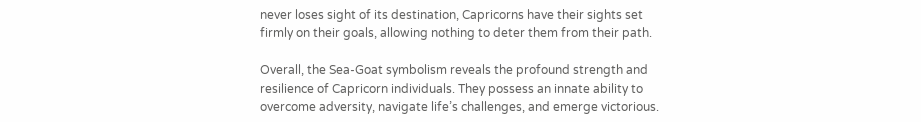never loses sight of its destination, Capricorns have their sights set firmly on their goals, allowing nothing to deter them from their path.

Overall, the Sea-Goat symbolism reveals the profound strength and resilience of Capricorn individuals. They possess an innate ability to overcome adversity, navigate life’s challenges, and emerge victorious.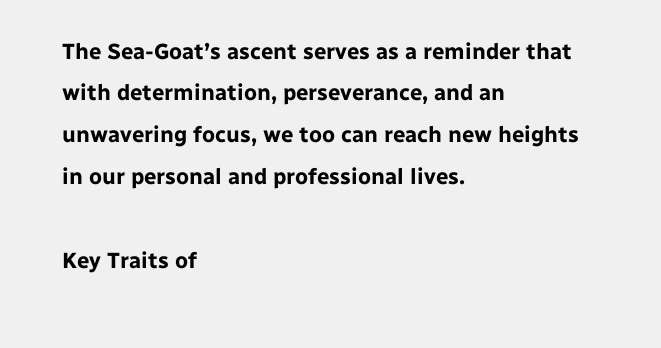The Sea-Goat’s ascent serves as a reminder that with determination, perseverance, and an unwavering focus, we too can reach new heights in our personal and professional lives.

Key Traits of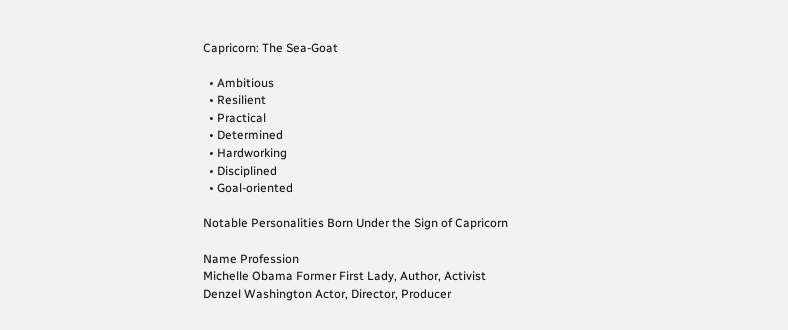Capricorn: The Sea-Goat

  • Ambitious
  • Resilient
  • Practical
  • Determined
  • Hardworking
  • Disciplined
  • Goal-oriented

Notable Personalities Born Under the Sign of Capricorn

Name Profession
Michelle Obama Former First Lady, Author, Activist
Denzel Washington Actor, Director, Producer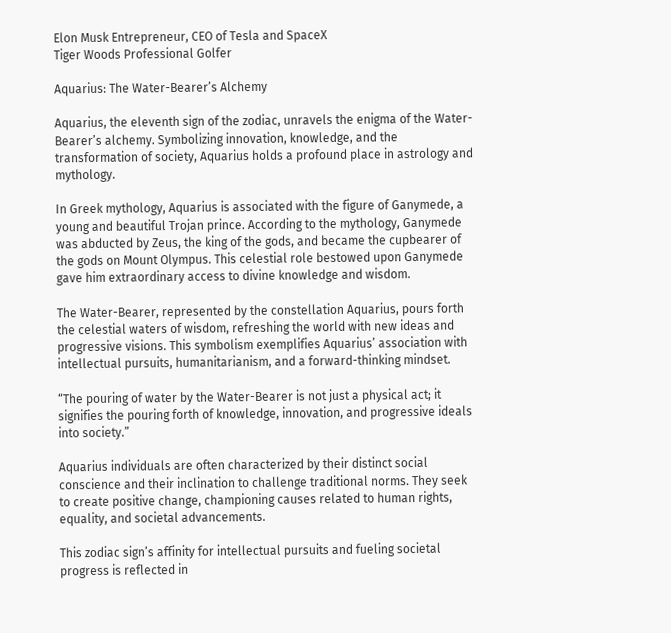Elon Musk Entrepreneur, CEO of Tesla and SpaceX
Tiger Woods Professional Golfer

Aquarius: The Water-Bearer’s Alchemy

Aquarius, the eleventh sign of the zodiac, unravels the enigma of the Water-Bearer’s alchemy. Symbolizing innovation, knowledge, and the transformation of society, Aquarius holds a profound place in astrology and mythology.

In Greek mythology, Aquarius is associated with the figure of Ganymede, a young and beautiful Trojan prince. According to the mythology, Ganymede was abducted by Zeus, the king of the gods, and became the cupbearer of the gods on Mount Olympus. This celestial role bestowed upon Ganymede gave him extraordinary access to divine knowledge and wisdom.

The Water-Bearer, represented by the constellation Aquarius, pours forth the celestial waters of wisdom, refreshing the world with new ideas and progressive visions. This symbolism exemplifies Aquarius’ association with intellectual pursuits, humanitarianism, and a forward-thinking mindset.

“The pouring of water by the Water-Bearer is not just a physical act; it signifies the pouring forth of knowledge, innovation, and progressive ideals into society.”

Aquarius individuals are often characterized by their distinct social conscience and their inclination to challenge traditional norms. They seek to create positive change, championing causes related to human rights, equality, and societal advancements.

This zodiac sign’s affinity for intellectual pursuits and fueling societal progress is reflected in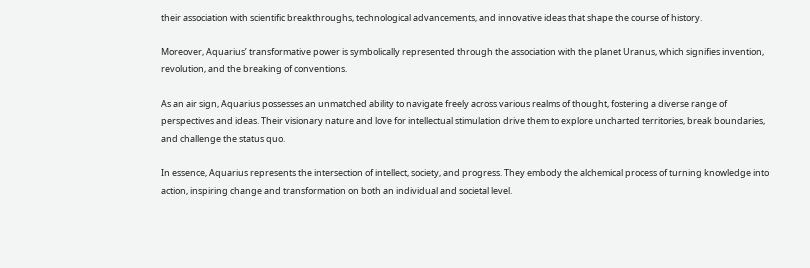their association with scientific breakthroughs, technological advancements, and innovative ideas that shape the course of history.

Moreover, Aquarius’ transformative power is symbolically represented through the association with the planet Uranus, which signifies invention, revolution, and the breaking of conventions.

As an air sign, Aquarius possesses an unmatched ability to navigate freely across various realms of thought, fostering a diverse range of perspectives and ideas. Their visionary nature and love for intellectual stimulation drive them to explore uncharted territories, break boundaries, and challenge the status quo.

In essence, Aquarius represents the intersection of intellect, society, and progress. They embody the alchemical process of turning knowledge into action, inspiring change and transformation on both an individual and societal level.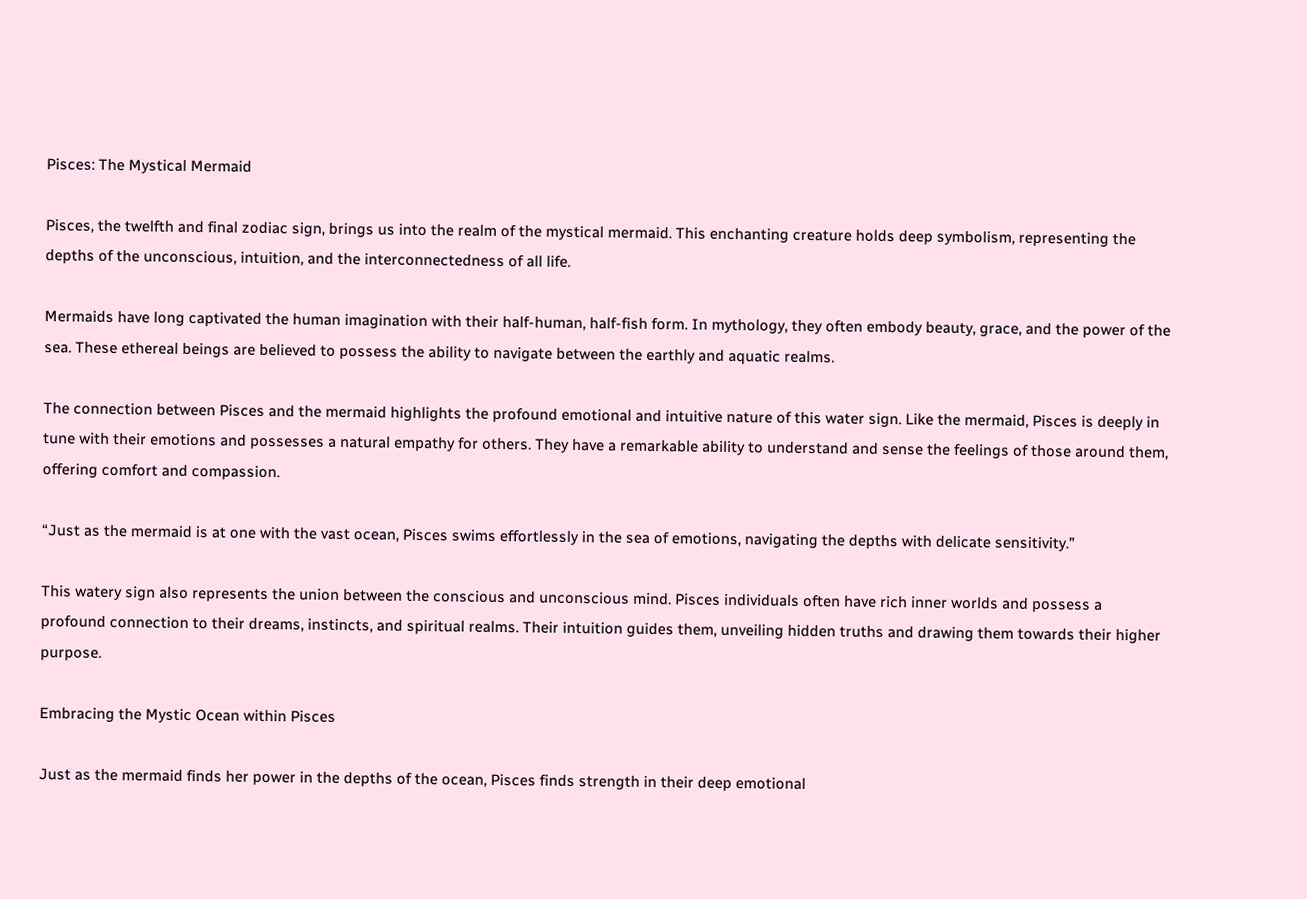Pisces: The Mystical Mermaid

Pisces, the twelfth and final zodiac sign, brings us into the realm of the mystical mermaid. This enchanting creature holds deep symbolism, representing the depths of the unconscious, intuition, and the interconnectedness of all life.

Mermaids have long captivated the human imagination with their half-human, half-fish form. In mythology, they often embody beauty, grace, and the power of the sea. These ethereal beings are believed to possess the ability to navigate between the earthly and aquatic realms.

The connection between Pisces and the mermaid highlights the profound emotional and intuitive nature of this water sign. Like the mermaid, Pisces is deeply in tune with their emotions and possesses a natural empathy for others. They have a remarkable ability to understand and sense the feelings of those around them, offering comfort and compassion.

“Just as the mermaid is at one with the vast ocean, Pisces swims effortlessly in the sea of emotions, navigating the depths with delicate sensitivity.”

This watery sign also represents the union between the conscious and unconscious mind. Pisces individuals often have rich inner worlds and possess a profound connection to their dreams, instincts, and spiritual realms. Their intuition guides them, unveiling hidden truths and drawing them towards their higher purpose.

Embracing the Mystic Ocean within Pisces

Just as the mermaid finds her power in the depths of the ocean, Pisces finds strength in their deep emotional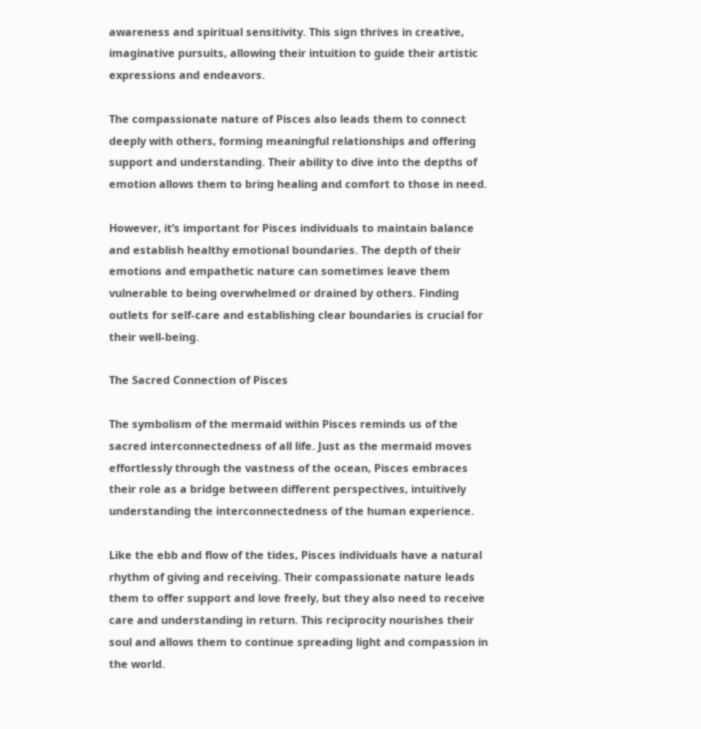awareness and spiritual sensitivity. This sign thrives in creative, imaginative pursuits, allowing their intuition to guide their artistic expressions and endeavors.

The compassionate nature of Pisces also leads them to connect deeply with others, forming meaningful relationships and offering support and understanding. Their ability to dive into the depths of emotion allows them to bring healing and comfort to those in need.

However, it’s important for Pisces individuals to maintain balance and establish healthy emotional boundaries. The depth of their emotions and empathetic nature can sometimes leave them vulnerable to being overwhelmed or drained by others. Finding outlets for self-care and establishing clear boundaries is crucial for their well-being.

The Sacred Connection of Pisces

The symbolism of the mermaid within Pisces reminds us of the sacred interconnectedness of all life. Just as the mermaid moves effortlessly through the vastness of the ocean, Pisces embraces their role as a bridge between different perspectives, intuitively understanding the interconnectedness of the human experience.

Like the ebb and flow of the tides, Pisces individuals have a natural rhythm of giving and receiving. Their compassionate nature leads them to offer support and love freely, but they also need to receive care and understanding in return. This reciprocity nourishes their soul and allows them to continue spreading light and compassion in the world.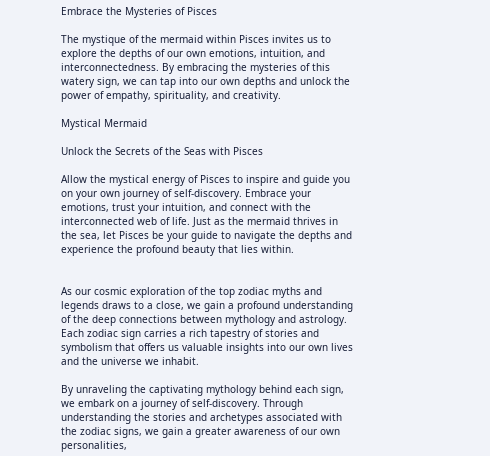Embrace the Mysteries of Pisces

The mystique of the mermaid within Pisces invites us to explore the depths of our own emotions, intuition, and interconnectedness. By embracing the mysteries of this watery sign, we can tap into our own depths and unlock the power of empathy, spirituality, and creativity.

Mystical Mermaid

Unlock the Secrets of the Seas with Pisces

Allow the mystical energy of Pisces to inspire and guide you on your own journey of self-discovery. Embrace your emotions, trust your intuition, and connect with the interconnected web of life. Just as the mermaid thrives in the sea, let Pisces be your guide to navigate the depths and experience the profound beauty that lies within.


As our cosmic exploration of the top zodiac myths and legends draws to a close, we gain a profound understanding of the deep connections between mythology and astrology. Each zodiac sign carries a rich tapestry of stories and symbolism that offers us valuable insights into our own lives and the universe we inhabit.

By unraveling the captivating mythology behind each sign, we embark on a journey of self-discovery. Through understanding the stories and archetypes associated with the zodiac signs, we gain a greater awareness of our own personalities,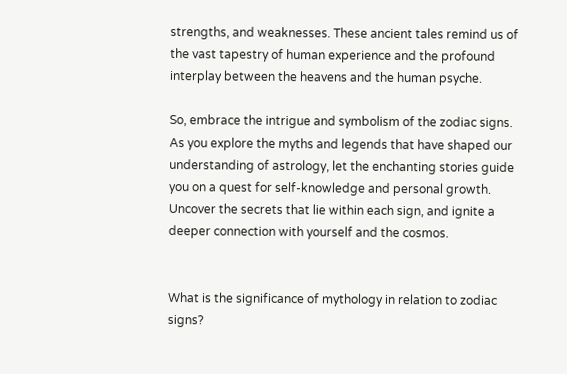strengths, and weaknesses. These ancient tales remind us of the vast tapestry of human experience and the profound interplay between the heavens and the human psyche.

So, embrace the intrigue and symbolism of the zodiac signs. As you explore the myths and legends that have shaped our understanding of astrology, let the enchanting stories guide you on a quest for self-knowledge and personal growth. Uncover the secrets that lie within each sign, and ignite a deeper connection with yourself and the cosmos.


What is the significance of mythology in relation to zodiac signs?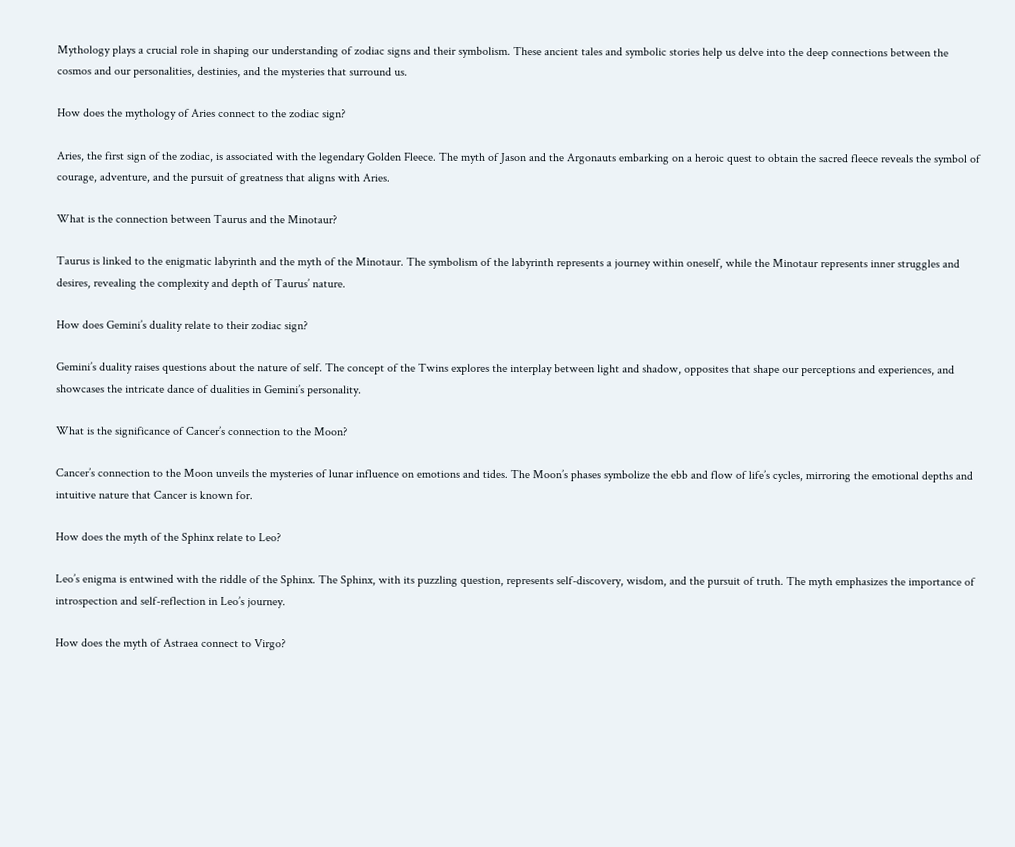Mythology plays a crucial role in shaping our understanding of zodiac signs and their symbolism. These ancient tales and symbolic stories help us delve into the deep connections between the cosmos and our personalities, destinies, and the mysteries that surround us.

How does the mythology of Aries connect to the zodiac sign?

Aries, the first sign of the zodiac, is associated with the legendary Golden Fleece. The myth of Jason and the Argonauts embarking on a heroic quest to obtain the sacred fleece reveals the symbol of courage, adventure, and the pursuit of greatness that aligns with Aries.

What is the connection between Taurus and the Minotaur?

Taurus is linked to the enigmatic labyrinth and the myth of the Minotaur. The symbolism of the labyrinth represents a journey within oneself, while the Minotaur represents inner struggles and desires, revealing the complexity and depth of Taurus’ nature.

How does Gemini’s duality relate to their zodiac sign?

Gemini’s duality raises questions about the nature of self. The concept of the Twins explores the interplay between light and shadow, opposites that shape our perceptions and experiences, and showcases the intricate dance of dualities in Gemini’s personality.

What is the significance of Cancer’s connection to the Moon?

Cancer’s connection to the Moon unveils the mysteries of lunar influence on emotions and tides. The Moon’s phases symbolize the ebb and flow of life’s cycles, mirroring the emotional depths and intuitive nature that Cancer is known for.

How does the myth of the Sphinx relate to Leo?

Leo’s enigma is entwined with the riddle of the Sphinx. The Sphinx, with its puzzling question, represents self-discovery, wisdom, and the pursuit of truth. The myth emphasizes the importance of introspection and self-reflection in Leo’s journey.

How does the myth of Astraea connect to Virgo?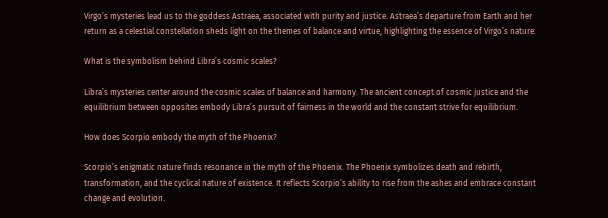Virgo’s mysteries lead us to the goddess Astraea, associated with purity and justice. Astraea’s departure from Earth and her return as a celestial constellation sheds light on the themes of balance and virtue, highlighting the essence of Virgo’s nature.

What is the symbolism behind Libra’s cosmic scales?

Libra’s mysteries center around the cosmic scales of balance and harmony. The ancient concept of cosmic justice and the equilibrium between opposites embody Libra’s pursuit of fairness in the world and the constant strive for equilibrium.

How does Scorpio embody the myth of the Phoenix?

Scorpio’s enigmatic nature finds resonance in the myth of the Phoenix. The Phoenix symbolizes death and rebirth, transformation, and the cyclical nature of existence. It reflects Scorpio’s ability to rise from the ashes and embrace constant change and evolution.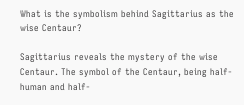What is the symbolism behind Sagittarius as the wise Centaur?

Sagittarius reveals the mystery of the wise Centaur. The symbol of the Centaur, being half-human and half-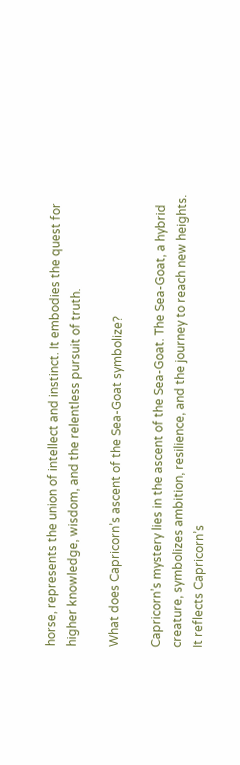horse, represents the union of intellect and instinct. It embodies the quest for higher knowledge, wisdom, and the relentless pursuit of truth.

What does Capricorn’s ascent of the Sea-Goat symbolize?

Capricorn’s mystery lies in the ascent of the Sea-Goat. The Sea-Goat, a hybrid creature, symbolizes ambition, resilience, and the journey to reach new heights. It reflects Capricorn’s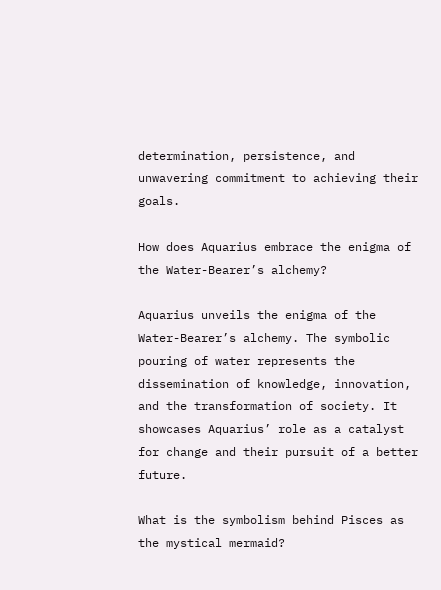determination, persistence, and unwavering commitment to achieving their goals.

How does Aquarius embrace the enigma of the Water-Bearer’s alchemy?

Aquarius unveils the enigma of the Water-Bearer’s alchemy. The symbolic pouring of water represents the dissemination of knowledge, innovation, and the transformation of society. It showcases Aquarius’ role as a catalyst for change and their pursuit of a better future.

What is the symbolism behind Pisces as the mystical mermaid?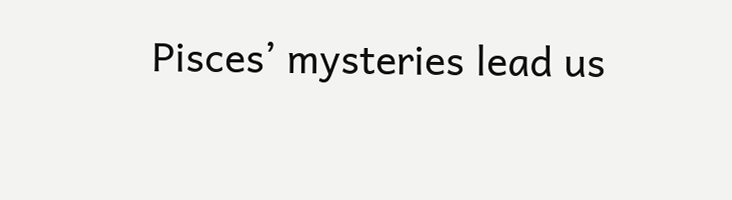Pisces’ mysteries lead us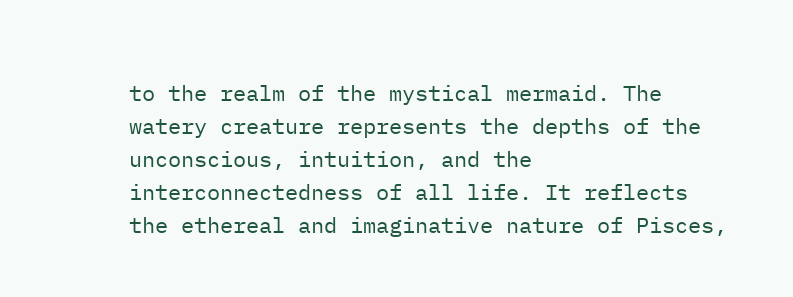to the realm of the mystical mermaid. The watery creature represents the depths of the unconscious, intuition, and the interconnectedness of all life. It reflects the ethereal and imaginative nature of Pisces,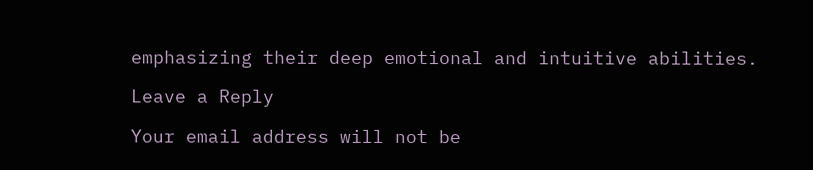emphasizing their deep emotional and intuitive abilities.

Leave a Reply

Your email address will not be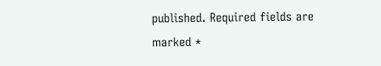published. Required fields are marked *